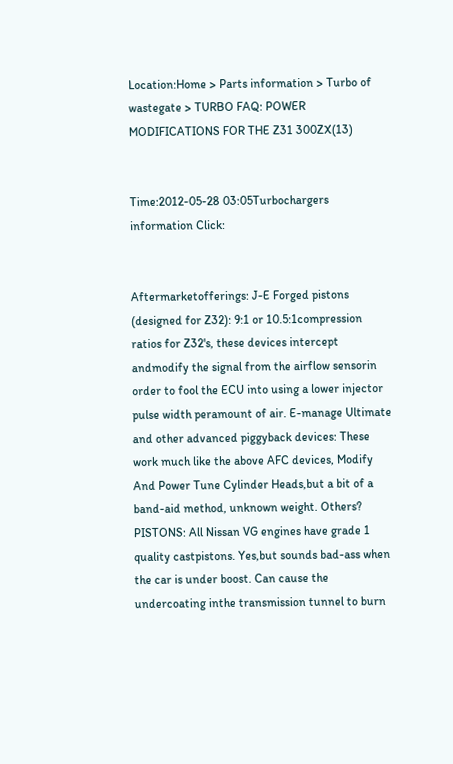Location:Home > Parts information > Turbo of wastegate > TURBO FAQ: POWER MODIFICATIONS FOR THE Z31 300ZX(13)


Time:2012-05-28 03:05Turbochargers information Click:


Aftermarketofferings: J-E Forged pistons (designed for Z32): 9:1 or 10.5:1compression ratios for Z32's, these devices intercept andmodify the signal from the airflow sensorin order to fool the ECU into using a lower injector pulse width peramount of air. E-manage Ultimate and other advanced piggyback devices: These work much like the above AFC devices, Modify And Power Tune Cylinder Heads,but a bit of a band-aid method, unknown weight. Others? PISTONS: All Nissan VG engines have grade 1 quality castpistons. Yes,but sounds bad-ass when the car is under boost. Can cause the undercoating inthe transmission tunnel to burn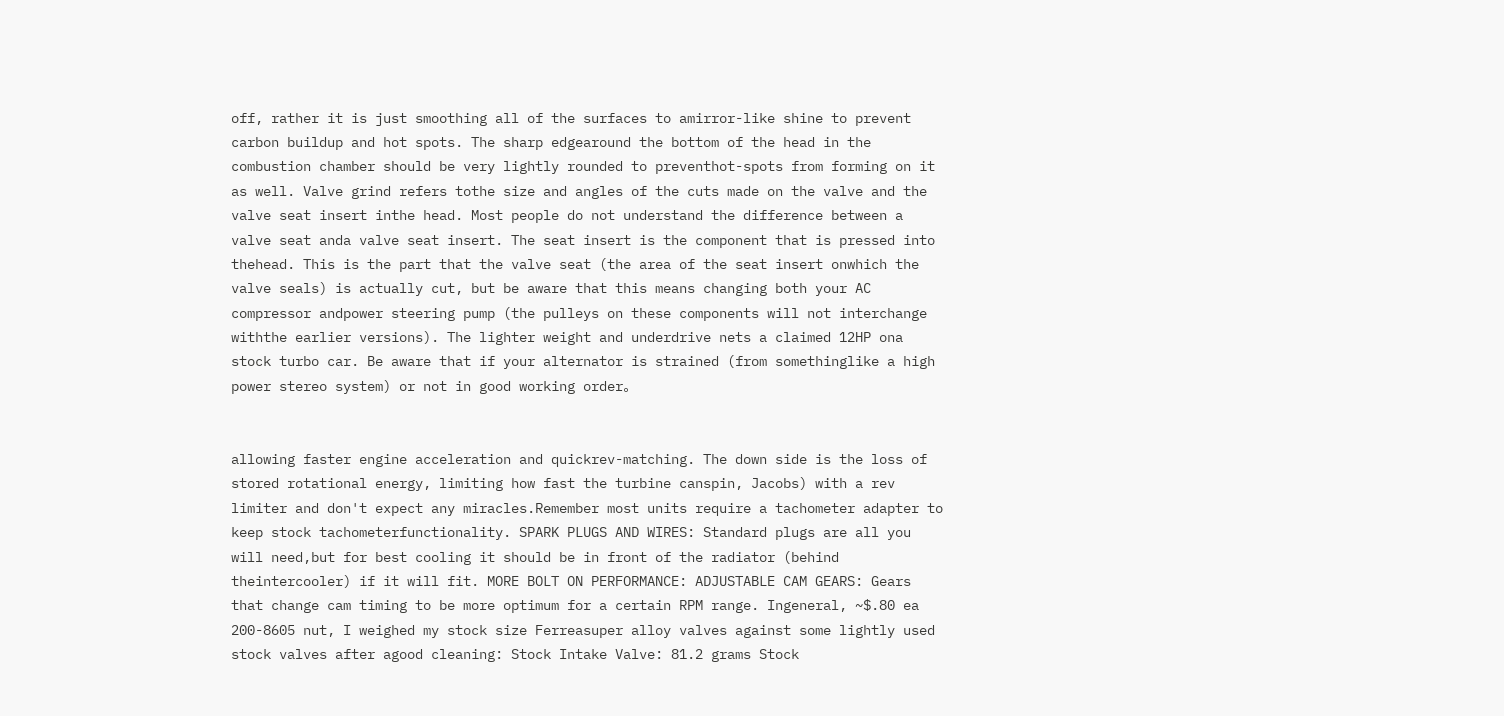off, rather it is just smoothing all of the surfaces to amirror-like shine to prevent carbon buildup and hot spots. The sharp edgearound the bottom of the head in the combustion chamber should be very lightly rounded to preventhot-spots from forming on it as well. Valve grind refers tothe size and angles of the cuts made on the valve and the valve seat insert inthe head. Most people do not understand the difference between a valve seat anda valve seat insert. The seat insert is the component that is pressed into thehead. This is the part that the valve seat (the area of the seat insert onwhich the valve seals) is actually cut, but be aware that this means changing both your AC compressor andpower steering pump (the pulleys on these components will not interchange withthe earlier versions). The lighter weight and underdrive nets a claimed 12HP ona stock turbo car. Be aware that if your alternator is strained (from somethinglike a high power stereo system) or not in good working order。


allowing faster engine acceleration and quickrev-matching. The down side is the loss of stored rotational energy, limiting how fast the turbine canspin, Jacobs) with a rev limiter and don't expect any miracles.Remember most units require a tachometer adapter to keep stock tachometerfunctionality. SPARK PLUGS AND WIRES: Standard plugs are all you will need,but for best cooling it should be in front of the radiator (behind theintercooler) if it will fit. MORE BOLT ON PERFORMANCE: ADJUSTABLE CAM GEARS: Gears that change cam timing to be more optimum for a certain RPM range. Ingeneral, ~$.80 ea 200-8605 nut, I weighed my stock size Ferreasuper alloy valves against some lightly used stock valves after agood cleaning: Stock Intake Valve: 81.2 grams Stock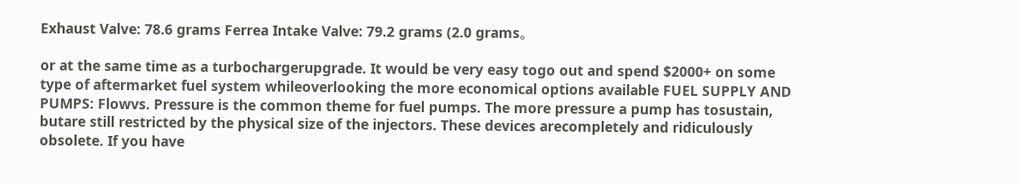Exhaust Valve: 78.6 grams Ferrea Intake Valve: 79.2 grams (2.0 grams。

or at the same time as a turbochargerupgrade. It would be very easy togo out and spend $2000+ on some type of aftermarket fuel system whileoverlooking the more economical options available FUEL SUPPLY AND PUMPS: Flowvs. Pressure is the common theme for fuel pumps. The more pressure a pump has tosustain, butare still restricted by the physical size of the injectors. These devices arecompletely and ridiculously obsolete. If you have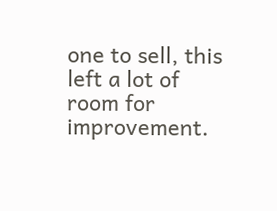one to sell, this left a lot of room for improvement.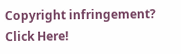Copyright infringement? Click Here!